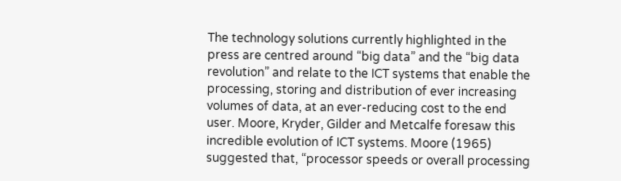The technology solutions currently highlighted in the press are centred around “big data” and the “big data revolution” and relate to the ICT systems that enable the processing, storing and distribution of ever increasing volumes of data, at an ever-reducing cost to the end user. Moore, Kryder, Gilder and Metcalfe foresaw this incredible evolution of ICT systems. Moore (1965) suggested that, “processor speeds or overall processing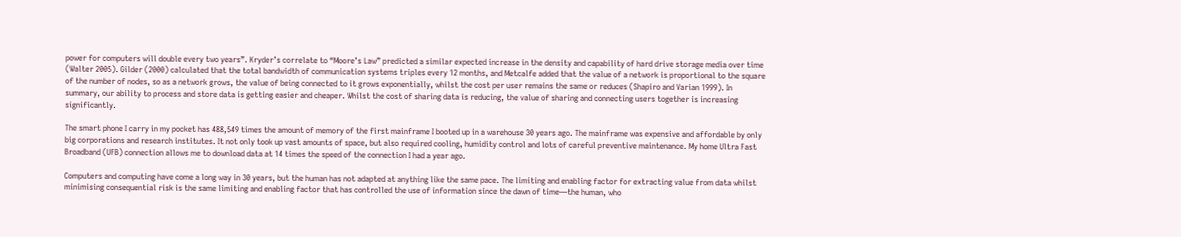power for computers will double every two years”. Kryder’s correlate to “Moore’s Law” predicted a similar expected increase in the density and capability of hard drive storage media over time (Walter 2005). Gilder (2000) calculated that the total bandwidth of communication systems triples every 12 months, and Metcalfe added that the value of a network is proportional to the square of the number of nodes, so as a network grows, the value of being connected to it grows exponentially, whilst the cost per user remains the same or reduces (Shapiro and Varian 1999). In summary, our ability to process and store data is getting easier and cheaper. Whilst the cost of sharing data is reducing, the value of sharing and connecting users together is increasing significantly.

The smart phone I carry in my pocket has 488,549 times the amount of memory of the first mainframe I booted up in a warehouse 30 years ago. The mainframe was expensive and affordable by only big corporations and research institutes. It not only took up vast amounts of space, but also required cooling, humidity control and lots of careful preventive maintenance. My home Ultra Fast Broadband (UFB) connection allows me to download data at 14 times the speed of the connection I had a year ago.

Computers and computing have come a long way in 30 years, but the human has not adapted at anything like the same pace. The limiting and enabling factor for extracting value from data whilst minimising consequential risk is the same limiting and enabling factor that has controlled the use of information since the dawn of time—the human, who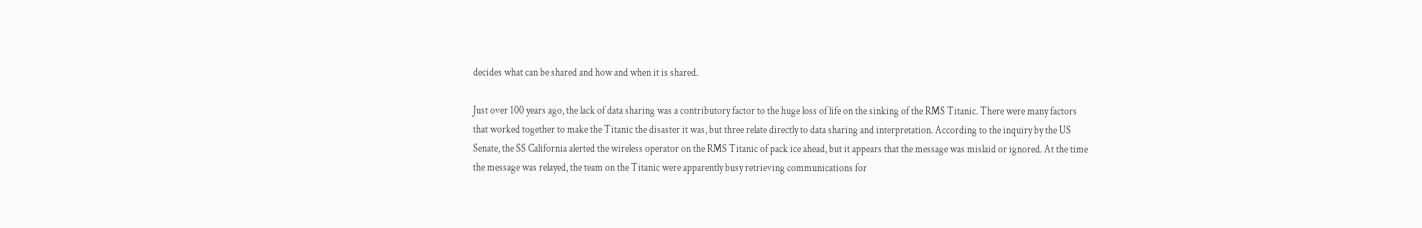decides what can be shared and how and when it is shared.

Just over 100 years ago, the lack of data sharing was a contributory factor to the huge loss of life on the sinking of the RMS Titanic. There were many factors that worked together to make the Titanic the disaster it was, but three relate directly to data sharing and interpretation. According to the inquiry by the US Senate, the SS California alerted the wireless operator on the RMS Titanic of pack ice ahead, but it appears that the message was mislaid or ignored. At the time the message was relayed, the team on the Titanic were apparently busy retrieving communications for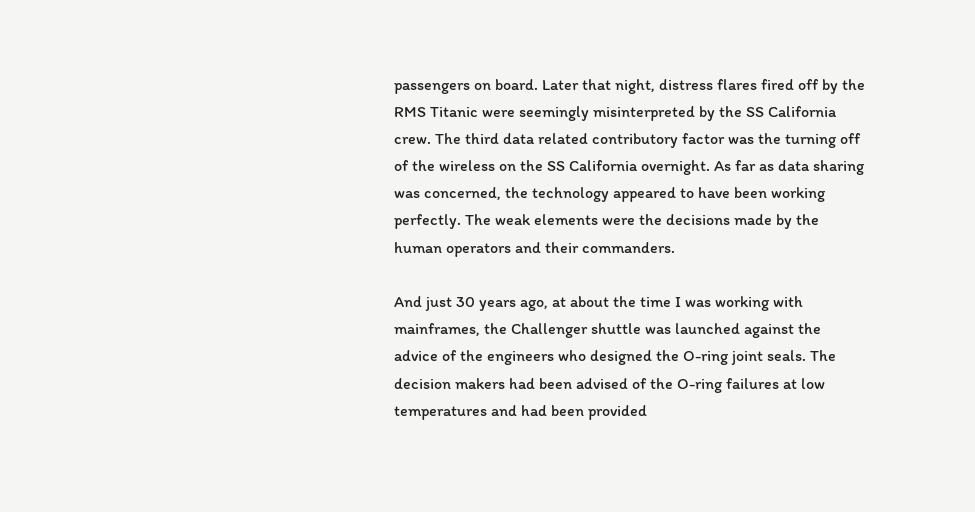passengers on board. Later that night, distress flares fired off by the RMS Titanic were seemingly misinterpreted by the SS California crew. The third data related contributory factor was the turning off of the wireless on the SS California overnight. As far as data sharing was concerned, the technology appeared to have been working perfectly. The weak elements were the decisions made by the human operators and their commanders.

And just 30 years ago, at about the time I was working with mainframes, the Challenger shuttle was launched against the advice of the engineers who designed the O-ring joint seals. The decision makers had been advised of the O-ring failures at low temperatures and had been provided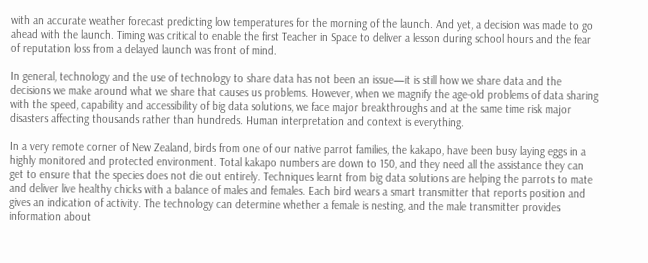with an accurate weather forecast predicting low temperatures for the morning of the launch. And yet, a decision was made to go ahead with the launch. Timing was critical to enable the first Teacher in Space to deliver a lesson during school hours and the fear of reputation loss from a delayed launch was front of mind.

In general, technology and the use of technology to share data has not been an issue—it is still how we share data and the decisions we make around what we share that causes us problems. However, when we magnify the age-old problems of data sharing with the speed, capability and accessibility of big data solutions, we face major breakthroughs and at the same time risk major disasters affecting thousands rather than hundreds. Human interpretation and context is everything.

In a very remote corner of New Zealand, birds from one of our native parrot families, the kakapo, have been busy laying eggs in a highly monitored and protected environment. Total kakapo numbers are down to 150, and they need all the assistance they can get to ensure that the species does not die out entirely. Techniques learnt from big data solutions are helping the parrots to mate and deliver live healthy chicks with a balance of males and females. Each bird wears a smart transmitter that reports position and gives an indication of activity. The technology can determine whether a female is nesting, and the male transmitter provides information about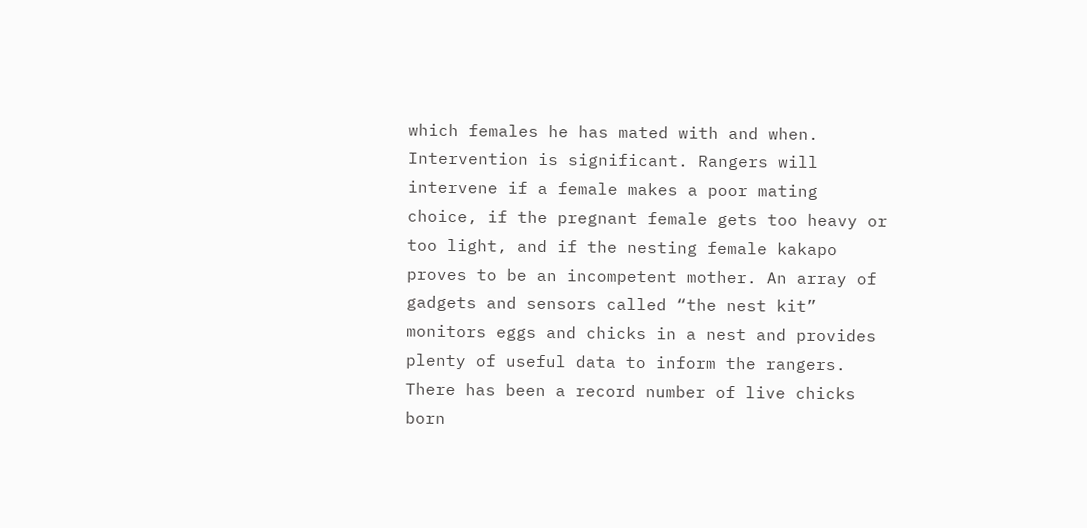which females he has mated with and when. Intervention is significant. Rangers will intervene if a female makes a poor mating choice, if the pregnant female gets too heavy or too light, and if the nesting female kakapo proves to be an incompetent mother. An array of gadgets and sensors called “the nest kit” monitors eggs and chicks in a nest and provides plenty of useful data to inform the rangers. There has been a record number of live chicks born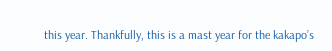this year. Thankfully, this is a mast year for the kakapo’s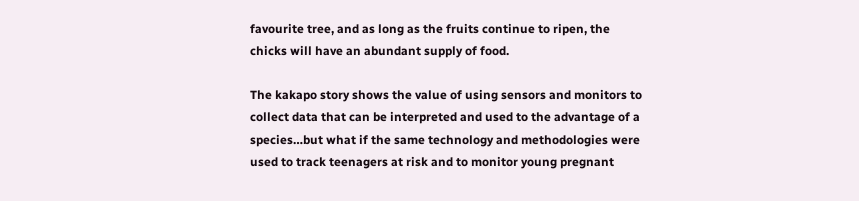favourite tree, and as long as the fruits continue to ripen, the chicks will have an abundant supply of food.

The kakapo story shows the value of using sensors and monitors to collect data that can be interpreted and used to the advantage of a species…but what if the same technology and methodologies were used to track teenagers at risk and to monitor young pregnant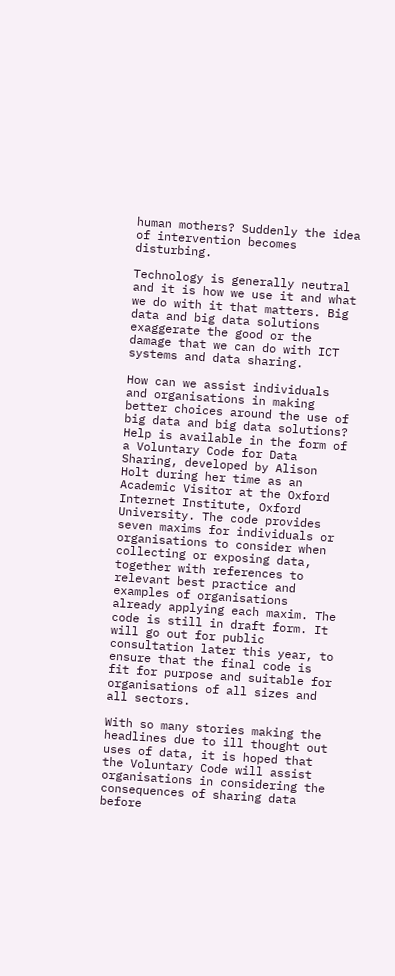human mothers? Suddenly the idea of intervention becomes disturbing.

Technology is generally neutral and it is how we use it and what we do with it that matters. Big data and big data solutions exaggerate the good or the damage that we can do with ICT systems and data sharing.

How can we assist individuals and organisations in making better choices around the use of big data and big data solutions? Help is available in the form of a Voluntary Code for Data Sharing, developed by Alison Holt during her time as an Academic Visitor at the Oxford Internet Institute, Oxford University. The code provides seven maxims for individuals or organisations to consider when collecting or exposing data, together with references to relevant best practice and examples of organisations already applying each maxim. The code is still in draft form. It will go out for public consultation later this year, to ensure that the final code is fit for purpose and suitable for organisations of all sizes and all sectors.

With so many stories making the headlines due to ill thought out uses of data, it is hoped that the Voluntary Code will assist organisations in considering the consequences of sharing data before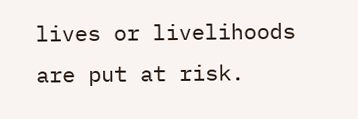lives or livelihoods are put at risk.